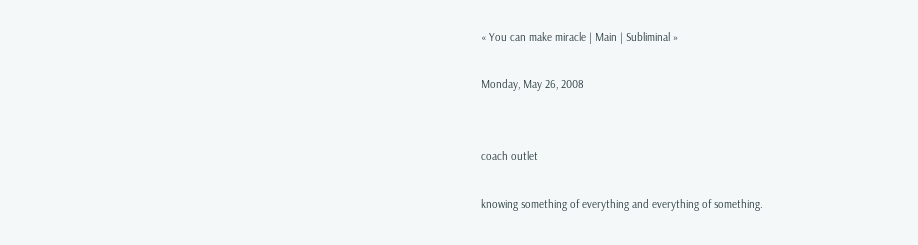« You can make miracle | Main | Subliminal »

Monday, May 26, 2008


coach outlet

knowing something of everything and everything of something.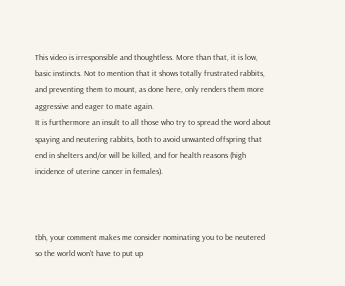This video is irresponsible and thoughtless. More than that, it is low, basic instincts. Not to mention that it shows totally frustrated rabbits, and preventing them to mount, as done here, only renders them more aggressive and eager to mate again.
It is furthermore an insult to all those who try to spread the word about spaying and neutering rabbits, both to avoid unwanted offspring that end in shelters and/or will be killed, and for health reasons (high incidence of uterine cancer in females).



tbh, your comment makes me consider nominating you to be neutered so the world won't have to put up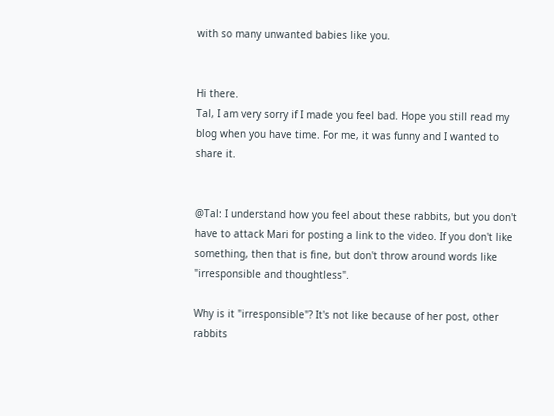with so many unwanted babies like you.


Hi there.
Tal, I am very sorry if I made you feel bad. Hope you still read my blog when you have time. For me, it was funny and I wanted to share it.


@Tal: I understand how you feel about these rabbits, but you don't have to attack Mari for posting a link to the video. If you don't like something, then that is fine, but don't throw around words like "irresponsible and thoughtless".

Why is it "irresponsible"? It's not like because of her post, other rabbits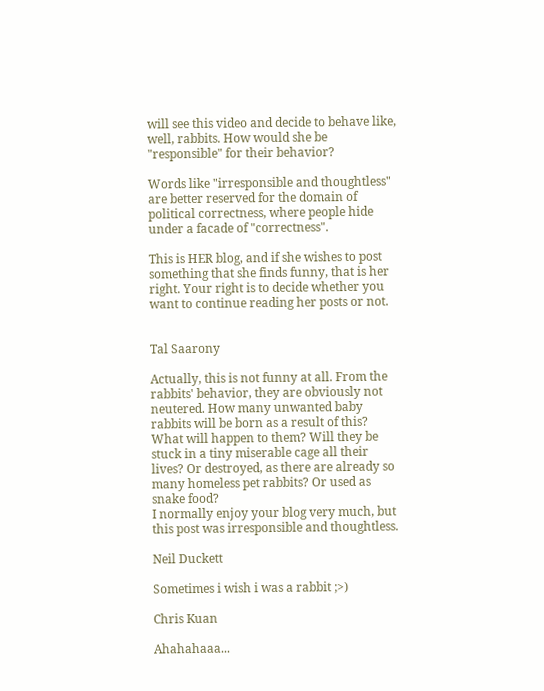will see this video and decide to behave like, well, rabbits. How would she be "responsible" for their behavior?

Words like "irresponsible and thoughtless" are better reserved for the domain of political correctness, where people hide under a facade of "correctness".

This is HER blog, and if she wishes to post something that she finds funny, that is her right. Your right is to decide whether you want to continue reading her posts or not.


Tal Saarony

Actually, this is not funny at all. From the rabbits' behavior, they are obviously not neutered. How many unwanted baby rabbits will be born as a result of this? What will happen to them? Will they be stuck in a tiny miserable cage all their lives? Or destroyed, as there are already so many homeless pet rabbits? Or used as snake food?
I normally enjoy your blog very much, but this post was irresponsible and thoughtless.

Neil Duckett

Sometimes i wish i was a rabbit ;>)

Chris Kuan

Ahahahaaa...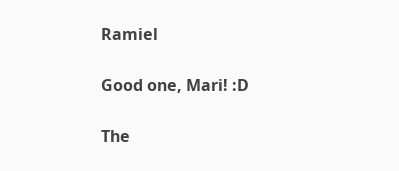Ramiel

Good one, Mari! :D

The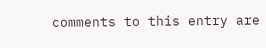comments to this entry are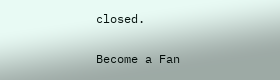closed.

Become a Fan